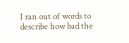I ran out of words to describe how bad the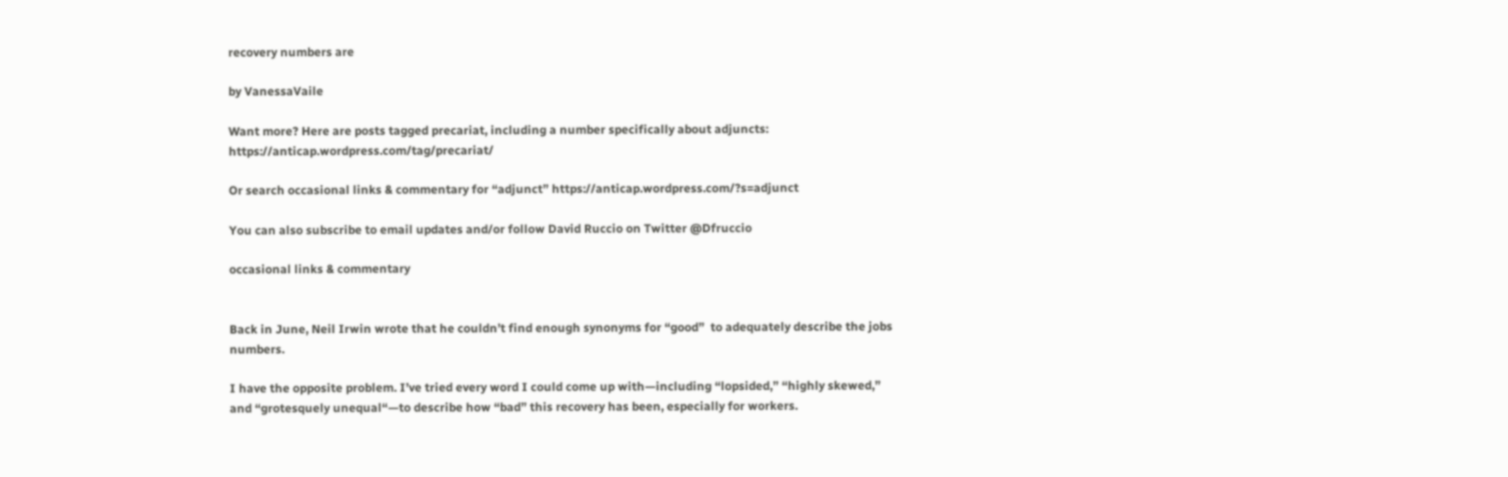recovery numbers are

by VanessaVaile

Want more? Here are posts tagged precariat, including a number specifically about adjuncts: https://anticap.wordpress.com/tag/precariat/

Or search occasional links & commentary for “adjunct” https://anticap.wordpress.com/?s=adjunct

You can also subscribe to email updates and/or follow David Ruccio on Twitter @Dfruccio

occasional links & commentary


Back in June, Neil Irwin wrote that he couldn’t find enough synonyms for “good”  to adequately describe the jobs numbers.

I have the opposite problem. I’ve tried every word I could come up with—including “lopsided,” “highly skewed,” and “grotesquely unequal“—to describe how “bad” this recovery has been, especially for workers.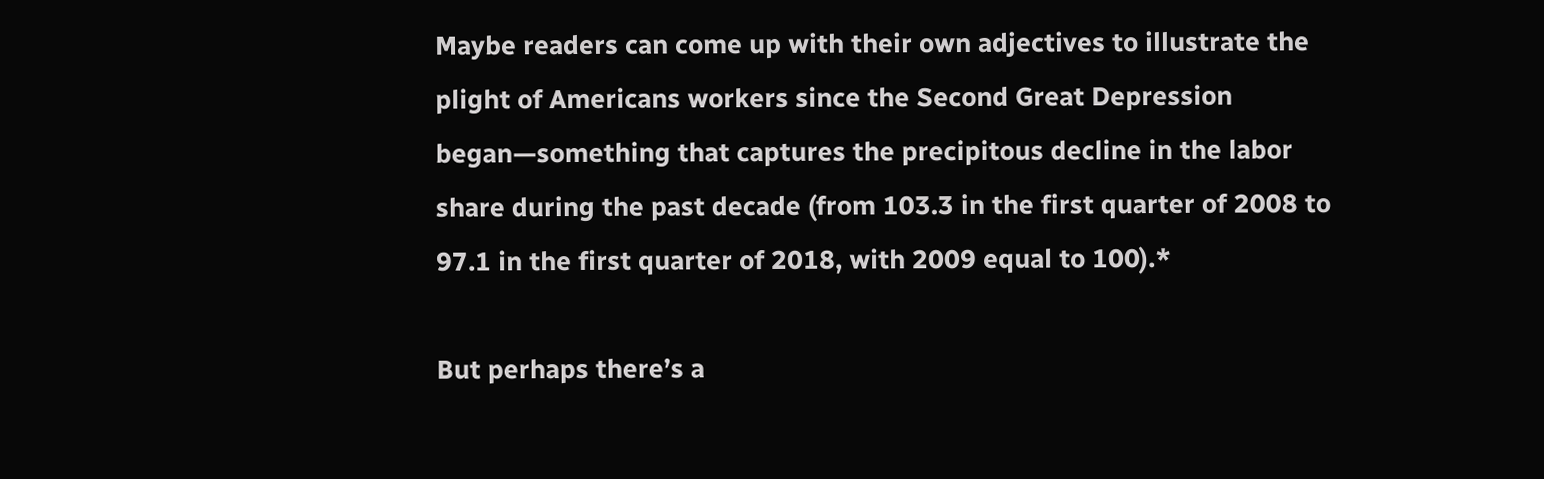Maybe readers can come up with their own adjectives to illustrate the plight of Americans workers since the Second Great Depression began—something that captures the precipitous decline in the labor share during the past decade (from 103.3 in the first quarter of 2008 to 97.1 in the first quarter of 2018, with 2009 equal to 100).*

But perhaps there’s a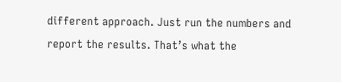different approach. Just run the numbers and report the results. That’s what the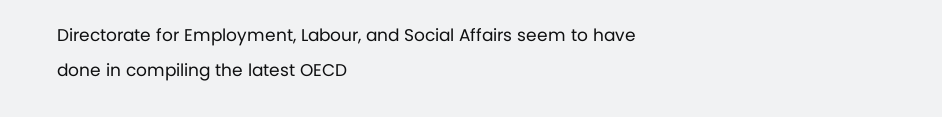Directorate for Employment, Labour, and Social Affairs seem to have done in compiling the latest OECD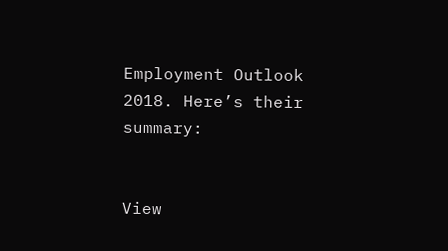Employment Outlook 2018. Here’s their summary:


View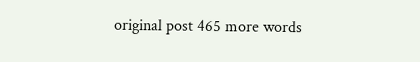original post 465 more words